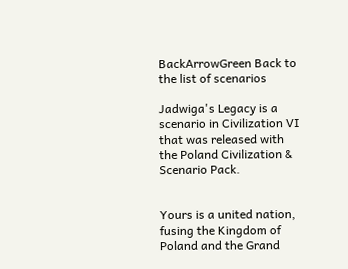BackArrowGreen Back to the list of scenarios

Jadwiga's Legacy is a scenario in Civilization VI that was released with the Poland Civilization & Scenario Pack.


Yours is a united nation, fusing the Kingdom of Poland and the Grand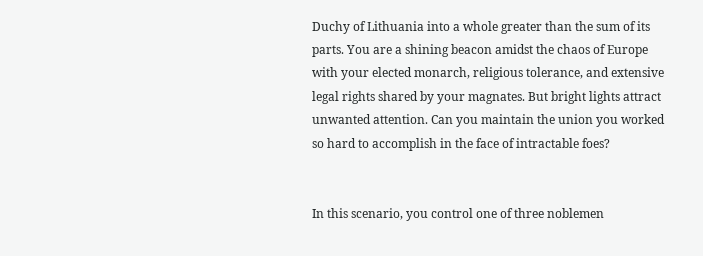Duchy of Lithuania into a whole greater than the sum of its parts. You are a shining beacon amidst the chaos of Europe with your elected monarch, religious tolerance, and extensive legal rights shared by your magnates. But bright lights attract unwanted attention. Can you maintain the union you worked so hard to accomplish in the face of intractable foes?


In this scenario, you control one of three noblemen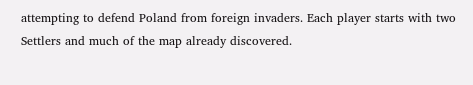attempting to defend Poland from foreign invaders. Each player starts with two Settlers and much of the map already discovered.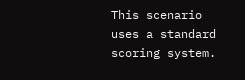This scenario uses a standard scoring system.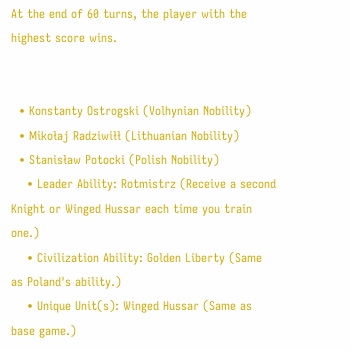At the end of 60 turns, the player with the highest score wins.


  • Konstanty Ostrogski (Volhynian Nobility)
  • Mikołaj Radziwiłł (Lithuanian Nobility)
  • Stanisław Potocki (Polish Nobility)
    • Leader Ability: Rotmistrz (Receive a second Knight or Winged Hussar each time you train one.)
    • Civilization Ability: Golden Liberty (Same as Poland's ability.)
    • Unique Unit(s): Winged Hussar (Same as base game.)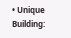• Unique Building: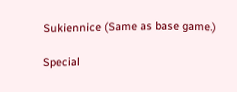Sukiennice (Same as base game.)

Special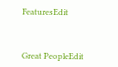FeaturesEdit



Great PeopleEdit